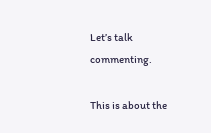Let’s talk commenting.

This is about the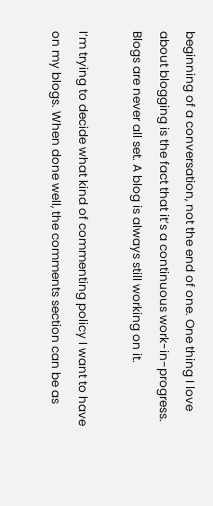beginning of a conversation, not the end of one. One thing I love about blogging is the fact that it’s a continuous work-in-progress. Blogs are never all set. A blog is always still working on it.

I’m trying to decide what kind of commenting policy I want to have on my blogs. When done well, the comments section can be as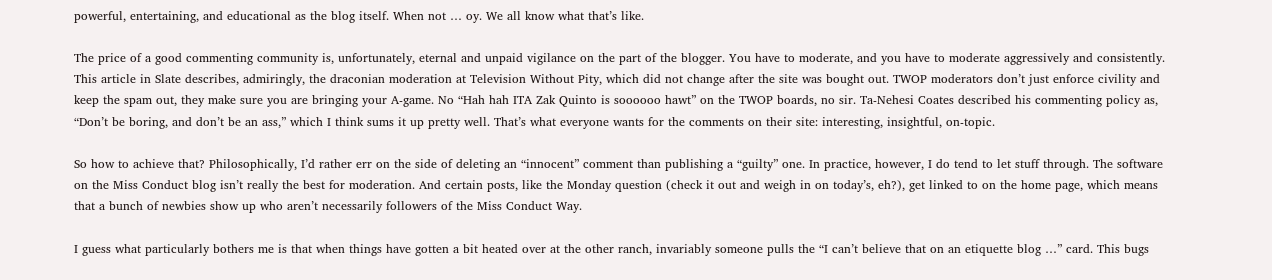powerful, entertaining, and educational as the blog itself. When not … oy. We all know what that’s like.

The price of a good commenting community is, unfortunately, eternal and unpaid vigilance on the part of the blogger. You have to moderate, and you have to moderate aggressively and consistently. This article in Slate describes, admiringly, the draconian moderation at Television Without Pity, which did not change after the site was bought out. TWOP moderators don’t just enforce civility and keep the spam out, they make sure you are bringing your A-game. No “Hah hah ITA Zak Quinto is soooooo hawt” on the TWOP boards, no sir. Ta-Nehesi Coates described his commenting policy as, “Don’t be boring, and don’t be an ass,” which I think sums it up pretty well. That’s what everyone wants for the comments on their site: interesting, insightful, on-topic.

So how to achieve that? Philosophically, I’d rather err on the side of deleting an “innocent” comment than publishing a “guilty” one. In practice, however, I do tend to let stuff through. The software on the Miss Conduct blog isn’t really the best for moderation. And certain posts, like the Monday question (check it out and weigh in on today’s, eh?), get linked to on the home page, which means that a bunch of newbies show up who aren’t necessarily followers of the Miss Conduct Way.

I guess what particularly bothers me is that when things have gotten a bit heated over at the other ranch, invariably someone pulls the “I can’t believe that on an etiquette blog …” card. This bugs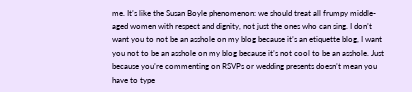me. It’s like the Susan Boyle phenomenon: we should treat all frumpy middle-aged women with respect and dignity, not just the ones who can sing. I don’t want you to not be an asshole on my blog because it’s an etiquette blog, I want you not to be an asshole on my blog because it’s not cool to be an asshole. Just because you’re commenting on RSVPs or wedding presents doesn’t mean you have to type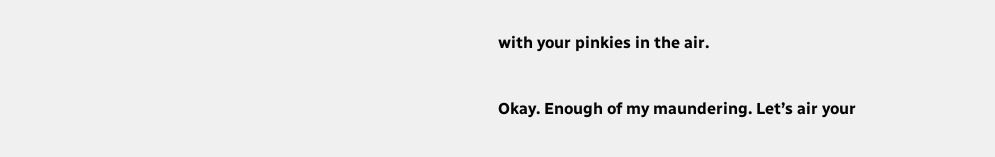with your pinkies in the air.

Okay. Enough of my maundering. Let’s air your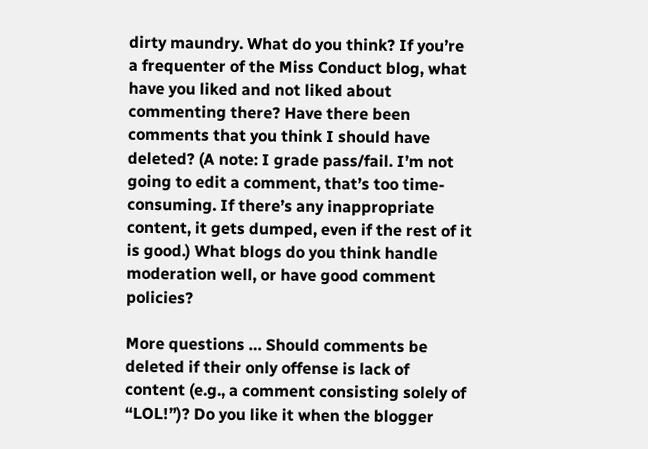dirty maundry. What do you think? If you’re a frequenter of the Miss Conduct blog, what have you liked and not liked about commenting there? Have there been comments that you think I should have deleted? (A note: I grade pass/fail. I’m not going to edit a comment, that’s too time-consuming. If there’s any inappropriate content, it gets dumped, even if the rest of it is good.) What blogs do you think handle moderation well, or have good comment policies?

More questions … Should comments be deleted if their only offense is lack of content (e.g., a comment consisting solely of “LOL!”)? Do you like it when the blogger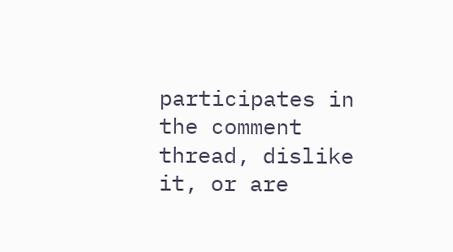participates in the comment thread, dislike it, or are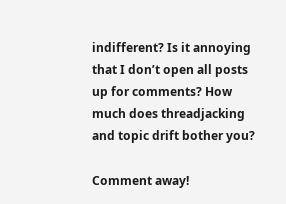indifferent? Is it annoying that I don’t open all posts up for comments? How much does threadjacking and topic drift bother you?

Comment away!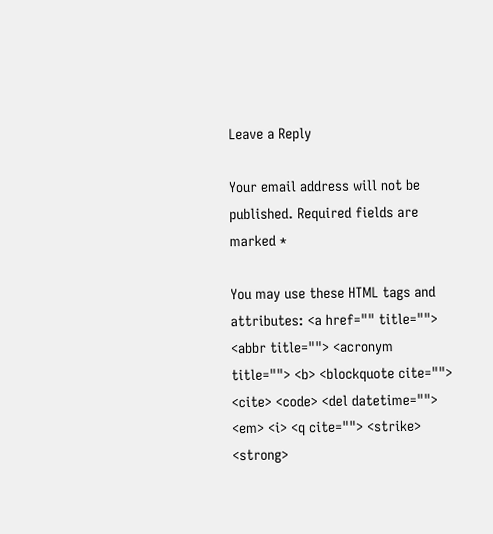Leave a Reply

Your email address will not be published. Required fields are marked *

You may use these HTML tags and attributes: <a href="" title=""> <abbr title=""> <acronym title=""> <b> <blockquote cite=""> <cite> <code> <del datetime=""> <em> <i> <q cite=""> <strike> <strong>